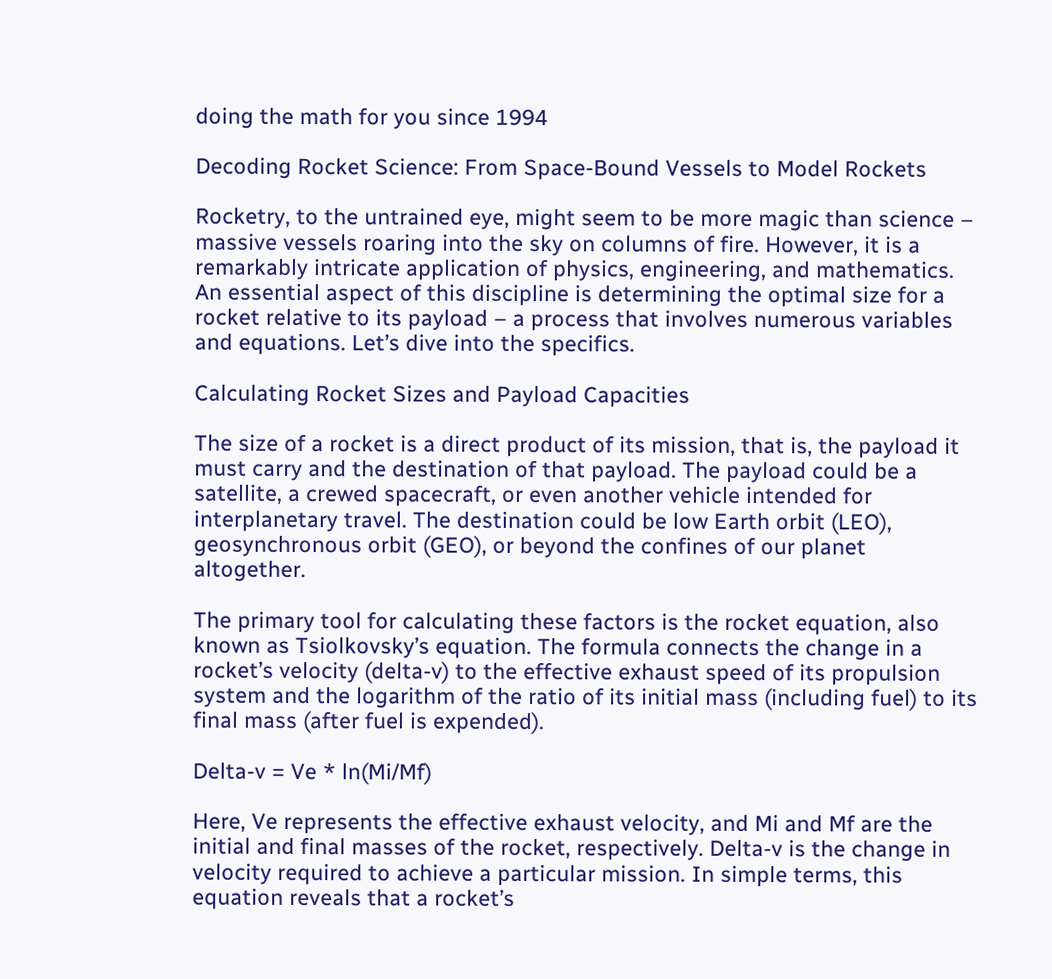doing the math for you since 1994

Decoding Rocket Science: From Space-Bound Vessels to Model Rockets

Rocketry, to the untrained eye, might seem to be more magic than science – massive vessels roaring into the sky on columns of fire. However, it is a remarkably intricate application of physics, engineering, and mathematics. An essential aspect of this discipline is determining the optimal size for a rocket relative to its payload – a process that involves numerous variables and equations. Let’s dive into the specifics.

Calculating Rocket Sizes and Payload Capacities

The size of a rocket is a direct product of its mission, that is, the payload it must carry and the destination of that payload. The payload could be a satellite, a crewed spacecraft, or even another vehicle intended for interplanetary travel. The destination could be low Earth orbit (LEO), geosynchronous orbit (GEO), or beyond the confines of our planet altogether.

The primary tool for calculating these factors is the rocket equation, also known as Tsiolkovsky’s equation. The formula connects the change in a rocket’s velocity (delta-v) to the effective exhaust speed of its propulsion system and the logarithm of the ratio of its initial mass (including fuel) to its final mass (after fuel is expended).

Delta-v = Ve * ln(Mi/Mf)

Here, Ve represents the effective exhaust velocity, and Mi and Mf are the initial and final masses of the rocket, respectively. Delta-v is the change in velocity required to achieve a particular mission. In simple terms, this equation reveals that a rocket’s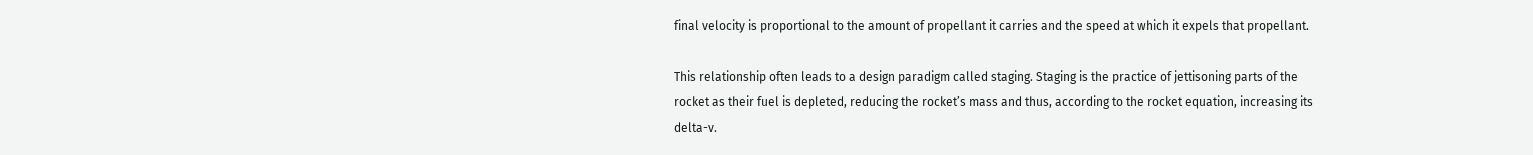final velocity is proportional to the amount of propellant it carries and the speed at which it expels that propellant.

This relationship often leads to a design paradigm called staging. Staging is the practice of jettisoning parts of the rocket as their fuel is depleted, reducing the rocket’s mass and thus, according to the rocket equation, increasing its delta-v.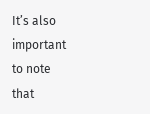It’s also important to note that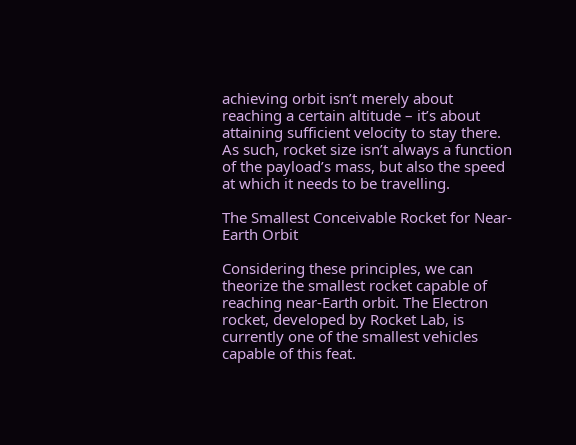achieving orbit isn’t merely about reaching a certain altitude – it’s about attaining sufficient velocity to stay there. As such, rocket size isn’t always a function of the payload’s mass, but also the speed at which it needs to be travelling.

The Smallest Conceivable Rocket for Near-Earth Orbit

Considering these principles, we can theorize the smallest rocket capable of reaching near-Earth orbit. The Electron rocket, developed by Rocket Lab, is currently one of the smallest vehicles capable of this feat.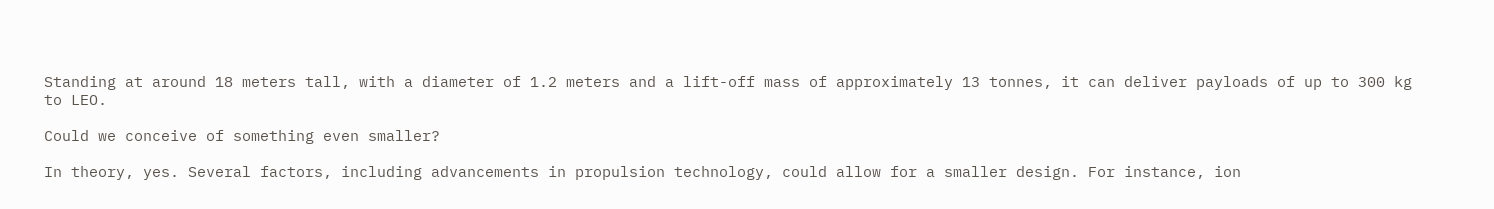Standing at around 18 meters tall, with a diameter of 1.2 meters and a lift-off mass of approximately 13 tonnes, it can deliver payloads of up to 300 kg to LEO.

Could we conceive of something even smaller?

In theory, yes. Several factors, including advancements in propulsion technology, could allow for a smaller design. For instance, ion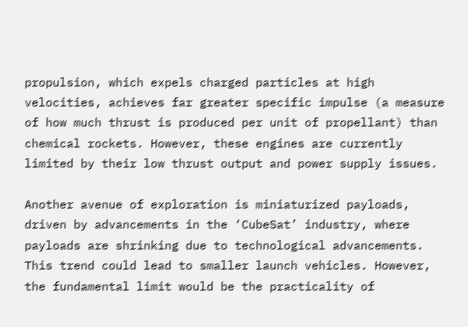propulsion, which expels charged particles at high velocities, achieves far greater specific impulse (a measure of how much thrust is produced per unit of propellant) than chemical rockets. However, these engines are currently limited by their low thrust output and power supply issues.

Another avenue of exploration is miniaturized payloads, driven by advancements in the ‘CubeSat’ industry, where payloads are shrinking due to technological advancements. This trend could lead to smaller launch vehicles. However, the fundamental limit would be the practicality of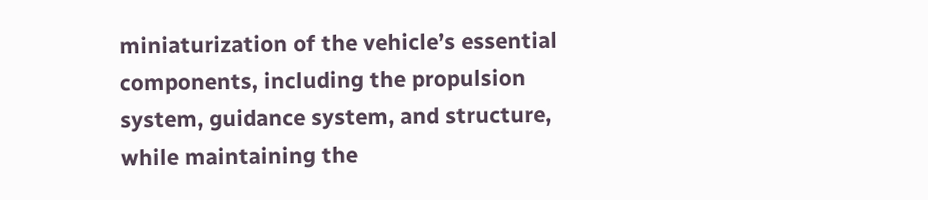miniaturization of the vehicle’s essential components, including the propulsion system, guidance system, and structure, while maintaining the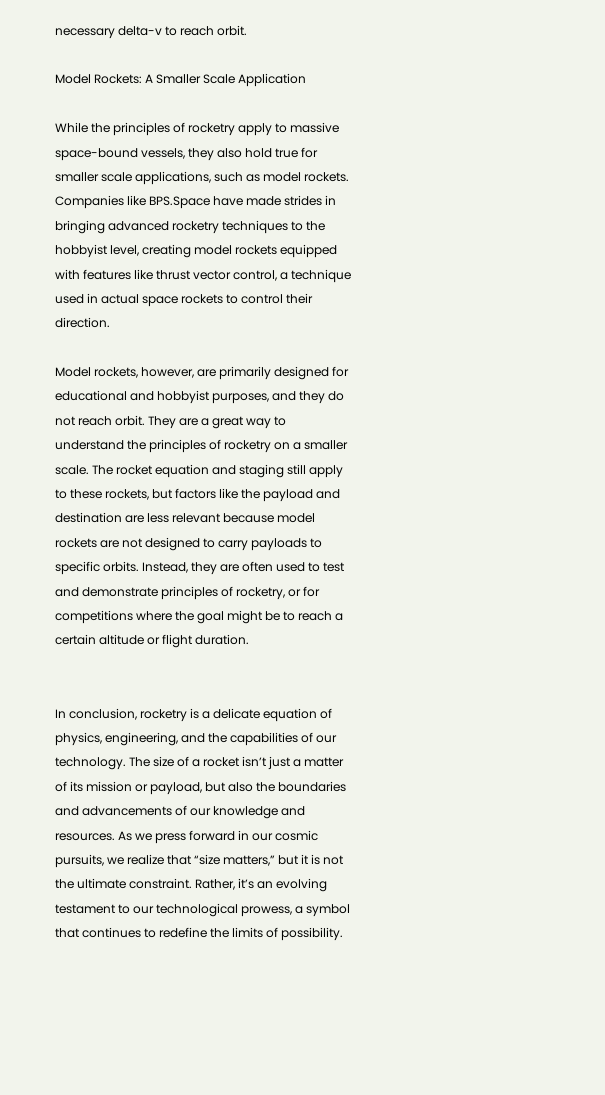necessary delta-v to reach orbit.

Model Rockets: A Smaller Scale Application

While the principles of rocketry apply to massive space-bound vessels, they also hold true for smaller scale applications, such as model rockets. Companies like BPS.Space have made strides in bringing advanced rocketry techniques to the hobbyist level, creating model rockets equipped with features like thrust vector control, a technique used in actual space rockets to control their direction.

Model rockets, however, are primarily designed for educational and hobbyist purposes, and they do not reach orbit. They are a great way to understand the principles of rocketry on a smaller scale. The rocket equation and staging still apply to these rockets, but factors like the payload and destination are less relevant because model rockets are not designed to carry payloads to specific orbits. Instead, they are often used to test and demonstrate principles of rocketry, or for competitions where the goal might be to reach a certain altitude or flight duration.


In conclusion, rocketry is a delicate equation of physics, engineering, and the capabilities of our technology. The size of a rocket isn’t just a matter of its mission or payload, but also the boundaries and advancements of our knowledge and resources. As we press forward in our cosmic pursuits, we realize that “size matters,” but it is not the ultimate constraint. Rather, it’s an evolving testament to our technological prowess, a symbol that continues to redefine the limits of possibility.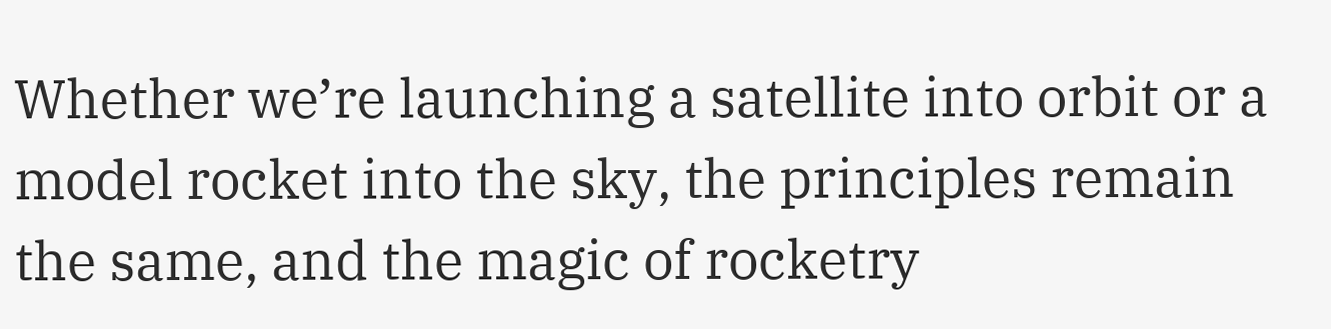Whether we’re launching a satellite into orbit or a model rocket into the sky, the principles remain the same, and the magic of rocketry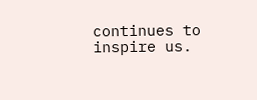continues to inspire us.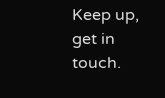Keep up, get in touch.